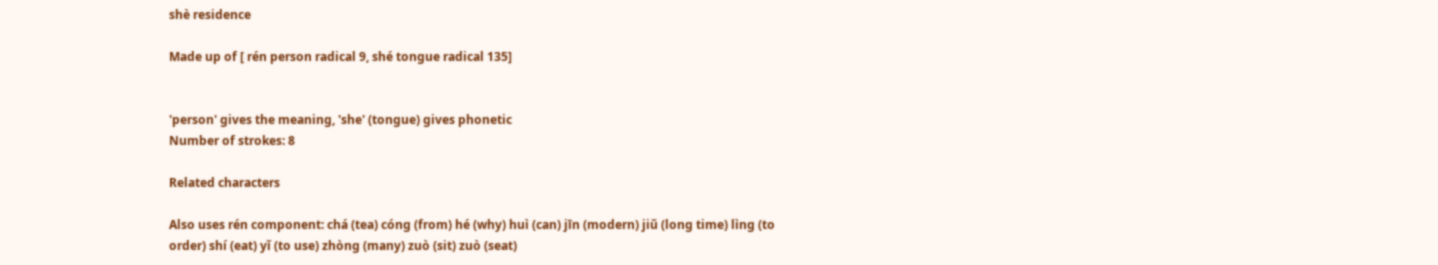shè residence

Made up of [ rén person radical 9, shé tongue radical 135]


'person' gives the meaning, 'she' (tongue) gives phonetic
Number of strokes: 8

Related characters

Also uses rén component: chá (tea) cóng (from) hé (why) huì (can) jīn (modern) jiǔ (long time) lìng (to order) shí (eat) yǐ (to use) zhòng (many) zuò (sit) zuò (seat)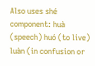Also uses shé component: huà (speech) huó (to live) luàn (in confusion or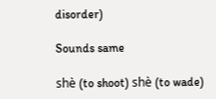disorder)

Sounds same

shè (to shoot) shè (to wade)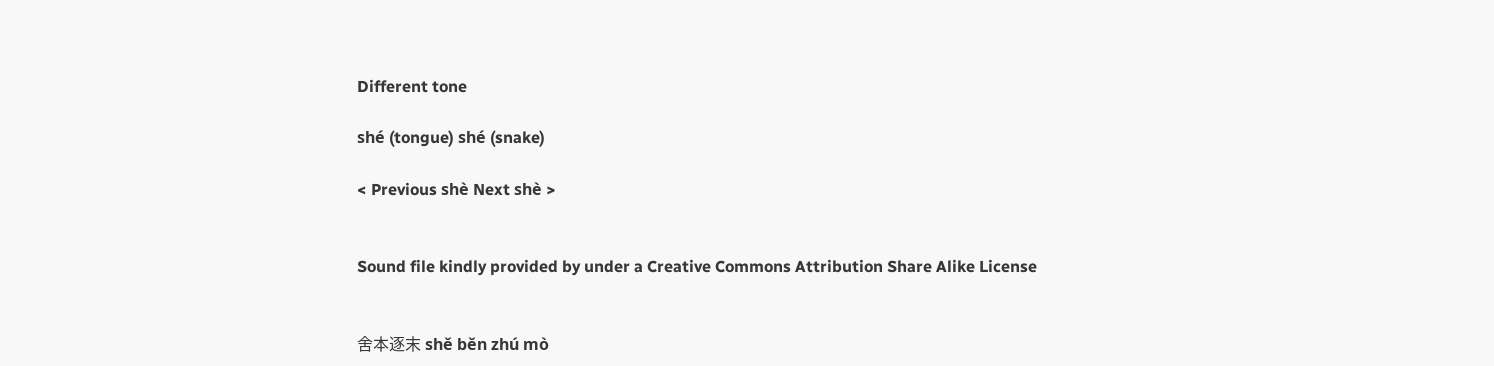Different tone

shé (tongue) shé (snake)

< Previous shè Next shè >


Sound file kindly provided by under a Creative Commons Attribution Share Alike License


舍本逐末 shě běn zhú mò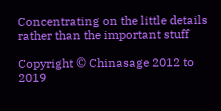Concentrating on the little details rather than the important stuff

Copyright © Chinasage 2012 to 2019